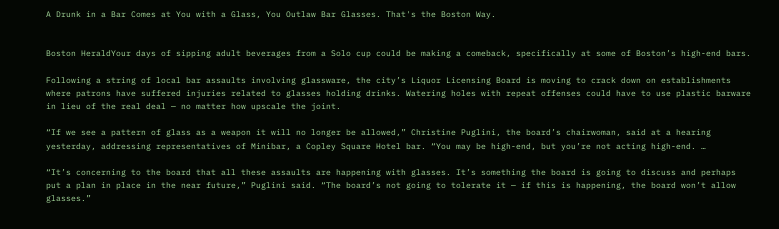A Drunk in a Bar Comes at You with a Glass, You Outlaw Bar Glasses. That's the Boston Way.


Boston HeraldYour days of sipping adult beverages from a Solo cup could be making a comeback, specifically at some of Boston’s high-end bars.

Following a string of local bar assaults involving glassware, the city’s Liquor Licensing Board is moving to crack down on establishments where patrons have suffered injuries related to glasses holding drinks. Watering holes with repeat offenses could have to use plastic barware in lieu of the real deal — no matter how upscale the joint.

“If we see a pattern of glass as a weapon it will no longer be allowed,” Christine Puglini, the board’s chairwoman, said at a hearing yesterday, addressing representatives of Minibar, a Copley Square Hotel bar. “You may be high-end, but you’re not acting high-end. …

“It’s concerning to the board that all these assaults are happening with glasses. It’s something the board is going to discuss and perhaps put a plan in place in the near future,” Puglini said. “The board’s not going to tolerate it — if this is happening, the board won’t allow glasses.”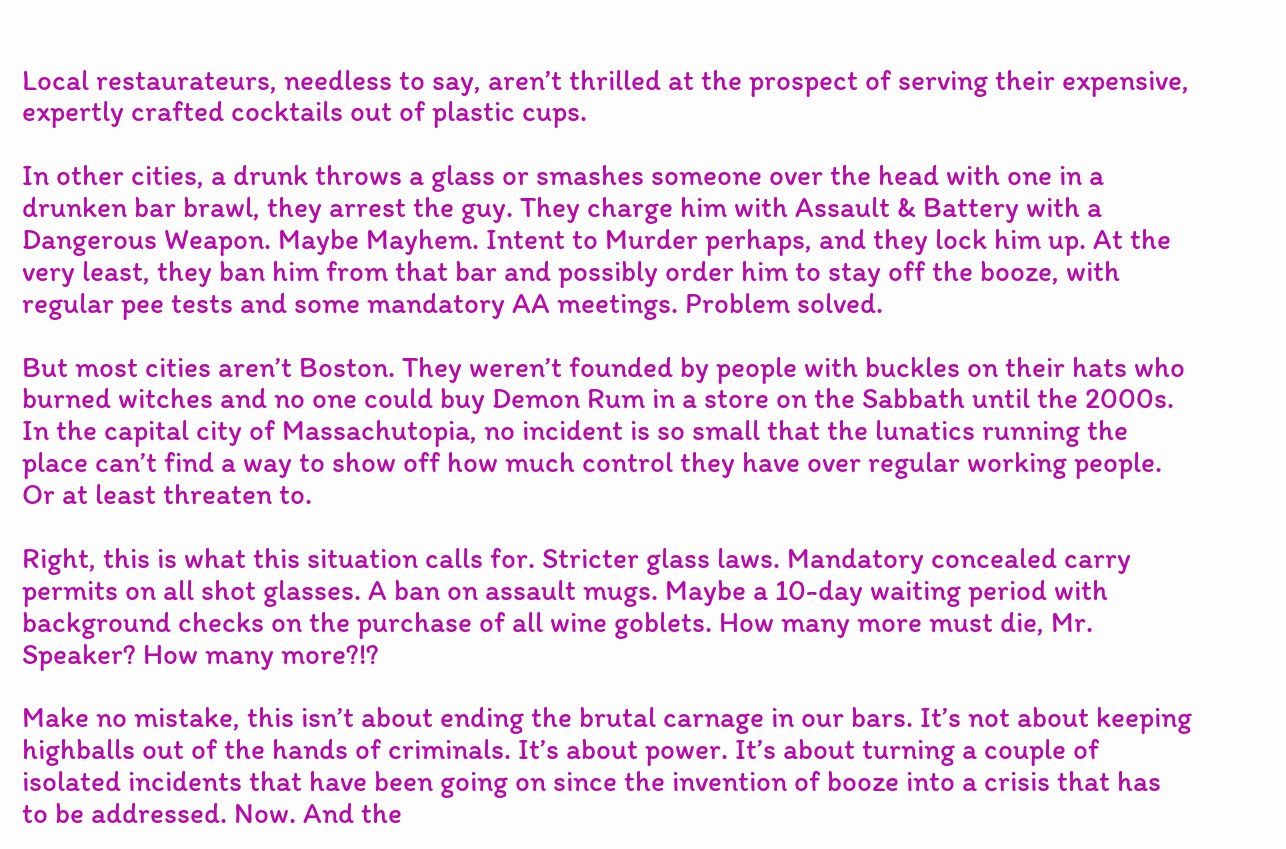Local restaurateurs, needless to say, aren’t thrilled at the prospect of serving their expensive, expertly crafted cocktails out of plastic cups.

In other cities, a drunk throws a glass or smashes someone over the head with one in a drunken bar brawl, they arrest the guy. They charge him with Assault & Battery with a Dangerous Weapon. Maybe Mayhem. Intent to Murder perhaps, and they lock him up. At the very least, they ban him from that bar and possibly order him to stay off the booze, with regular pee tests and some mandatory AA meetings. Problem solved.

But most cities aren’t Boston. They weren’t founded by people with buckles on their hats who burned witches and no one could buy Demon Rum in a store on the Sabbath until the 2000s. In the capital city of Massachutopia, no incident is so small that the lunatics running the place can’t find a way to show off how much control they have over regular working people. Or at least threaten to.

Right, this is what this situation calls for. Stricter glass laws. Mandatory concealed carry permits on all shot glasses. A ban on assault mugs. Maybe a 10-day waiting period with background checks on the purchase of all wine goblets. How many more must die, Mr. Speaker? How many more?!?

Make no mistake, this isn’t about ending the brutal carnage in our bars. It’s not about keeping highballs out of the hands of criminals. It’s about power. It’s about turning a couple of isolated incidents that have been going on since the invention of booze into a crisis that has to be addressed. Now. And the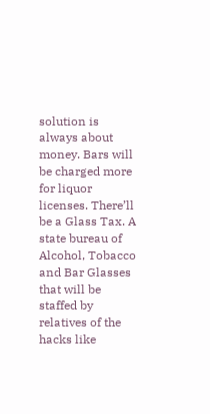solution is always about money. Bars will be charged more for liquor licenses. There’ll be a Glass Tax. A state bureau of Alcohol, Tobacco and Bar Glasses that will be staffed by relatives of the hacks like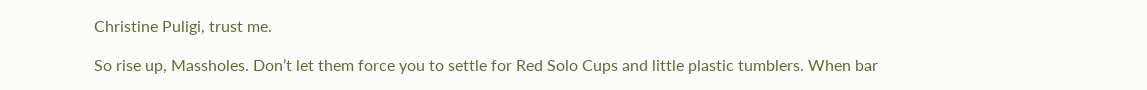Christine Puligi, trust me.

So rise up, Massholes. Don’t let them force you to settle for Red Solo Cups and little plastic tumblers. When bar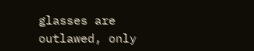glasses are outlawed, only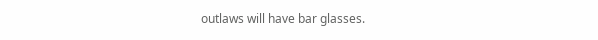outlaws will have bar glasses.